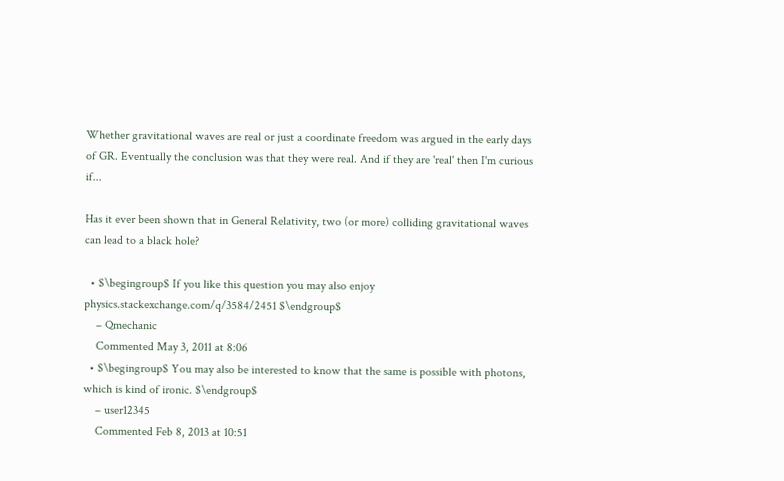Whether gravitational waves are real or just a coordinate freedom was argued in the early days of GR. Eventually the conclusion was that they were real. And if they are 'real' then I'm curious if...

Has it ever been shown that in General Relativity, two (or more) colliding gravitational waves can lead to a black hole?

  • $\begingroup$ If you like this question you may also enjoy physics.stackexchange.com/q/3584/2451 $\endgroup$
    – Qmechanic
    Commented May 3, 2011 at 8:06
  • $\begingroup$ You may also be interested to know that the same is possible with photons, which is kind of ironic. $\endgroup$
    – user12345
    Commented Feb 8, 2013 at 10:51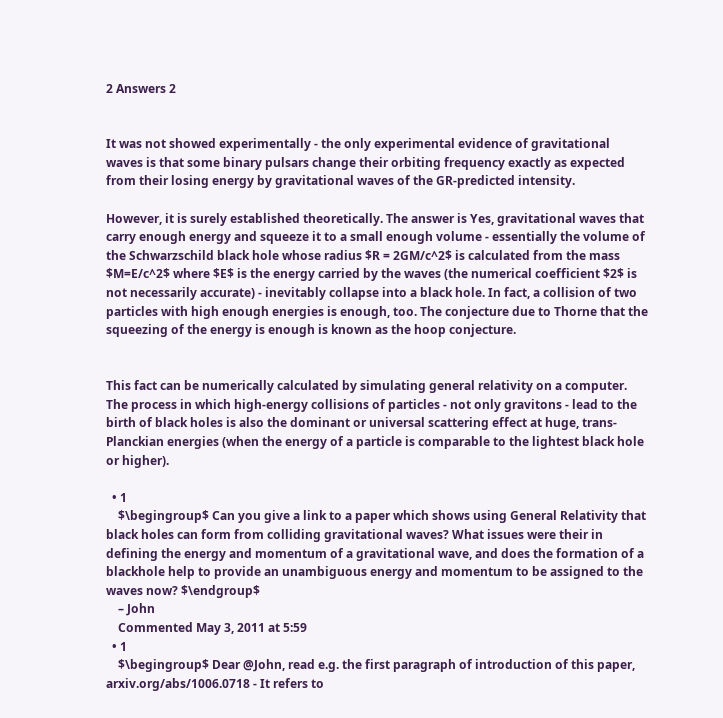2 Answers 2


It was not showed experimentally - the only experimental evidence of gravitational waves is that some binary pulsars change their orbiting frequency exactly as expected from their losing energy by gravitational waves of the GR-predicted intensity.

However, it is surely established theoretically. The answer is Yes, gravitational waves that carry enough energy and squeeze it to a small enough volume - essentially the volume of the Schwarzschild black hole whose radius $R = 2GM/c^2$ is calculated from the mass $M=E/c^2$ where $E$ is the energy carried by the waves (the numerical coefficient $2$ is not necessarily accurate) - inevitably collapse into a black hole. In fact, a collision of two particles with high enough energies is enough, too. The conjecture due to Thorne that the squeezing of the energy is enough is known as the hoop conjecture.


This fact can be numerically calculated by simulating general relativity on a computer. The process in which high-energy collisions of particles - not only gravitons - lead to the birth of black holes is also the dominant or universal scattering effect at huge, trans-Planckian energies (when the energy of a particle is comparable to the lightest black hole or higher).

  • 1
    $\begingroup$ Can you give a link to a paper which shows using General Relativity that black holes can form from colliding gravitational waves? What issues were their in defining the energy and momentum of a gravitational wave, and does the formation of a blackhole help to provide an unambiguous energy and momentum to be assigned to the waves now? $\endgroup$
    – John
    Commented May 3, 2011 at 5:59
  • 1
    $\begingroup$ Dear @John, read e.g. the first paragraph of introduction of this paper, arxiv.org/abs/1006.0718 - It refers to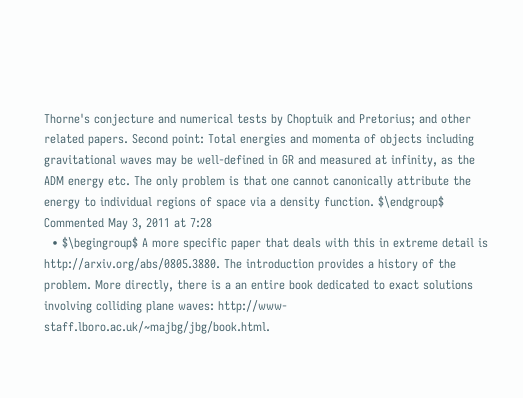Thorne's conjecture and numerical tests by Choptuik and Pretorius; and other related papers. Second point: Total energies and momenta of objects including gravitational waves may be well-defined in GR and measured at infinity, as the ADM energy etc. The only problem is that one cannot canonically attribute the energy to individual regions of space via a density function. $\endgroup$ Commented May 3, 2011 at 7:28
  • $\begingroup$ A more specific paper that deals with this in extreme detail is http://arxiv.org/abs/0805.3880. The introduction provides a history of the problem. More directly, there is a an entire book dedicated to exact solutions involving colliding plane waves: http://www-staff.lboro.ac.uk/~majbg/jbg/book.html.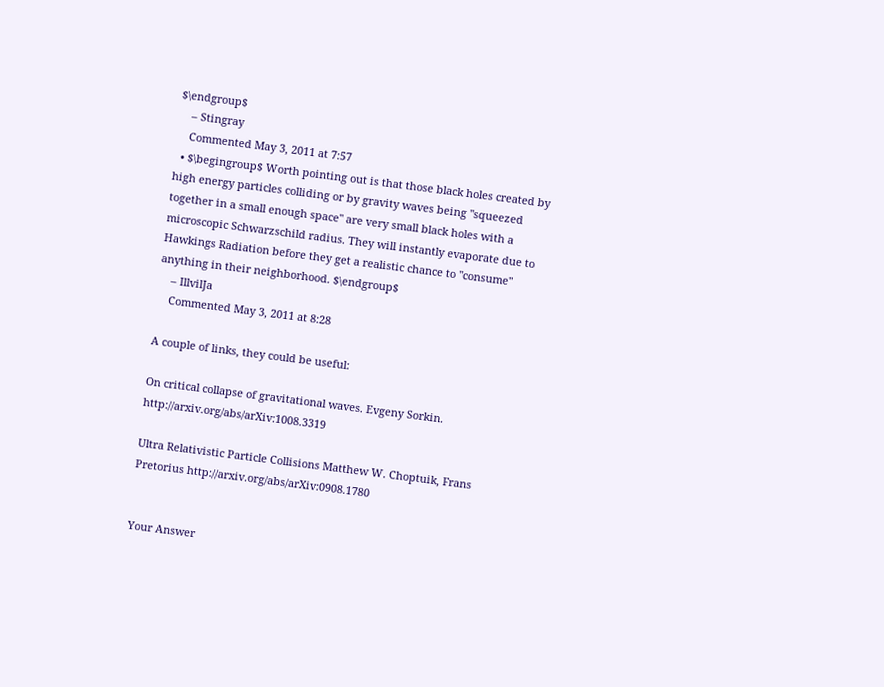$\endgroup$
    – Stingray
    Commented May 3, 2011 at 7:57
  • $\begingroup$ Worth pointing out is that those black holes created by high energy particles colliding or by gravity waves being "squeezed together in a small enough space" are very small black holes with a microscopic Schwarzschild radius. They will instantly evaporate due to Hawkings Radiation before they get a realistic chance to "consume" anything in their neighborhood. $\endgroup$
    – IllvilJa
    Commented May 3, 2011 at 8:28

A couple of links, they could be useful:

On critical collapse of gravitational waves. Evgeny Sorkin. http://arxiv.org/abs/arXiv:1008.3319

Ultra Relativistic Particle Collisions Matthew W. Choptuik, Frans Pretorius http://arxiv.org/abs/arXiv:0908.1780


Your Answer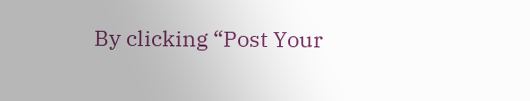By clicking “Post Your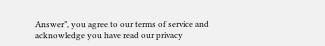Answer”, you agree to our terms of service and acknowledge you have read our privacy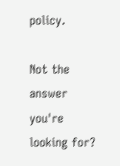policy.

Not the answer you're looking for?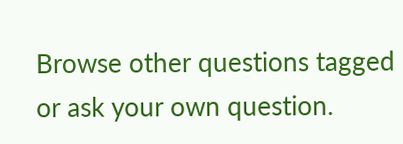Browse other questions tagged or ask your own question.